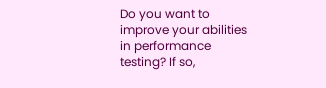Do you want to improve your abilities in performance testing? If so,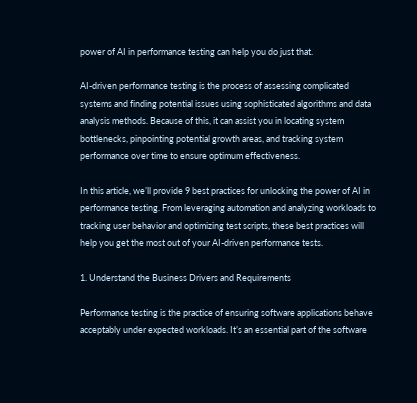power of AI in performance testing can help you do just that.

AI-driven performance testing is the process of assessing complicated systems and finding potential issues using sophisticated algorithms and data analysis methods. Because of this, it can assist you in locating system bottlenecks, pinpointing potential growth areas, and tracking system performance over time to ensure optimum effectiveness.

In this article, we’ll provide 9 best practices for unlocking the power of AI in performance testing. From leveraging automation and analyzing workloads to tracking user behavior and optimizing test scripts, these best practices will help you get the most out of your AI-driven performance tests.

1. Understand the Business Drivers and Requirements

Performance testing is the practice of ensuring software applications behave acceptably under expected workloads. It’s an essential part of the software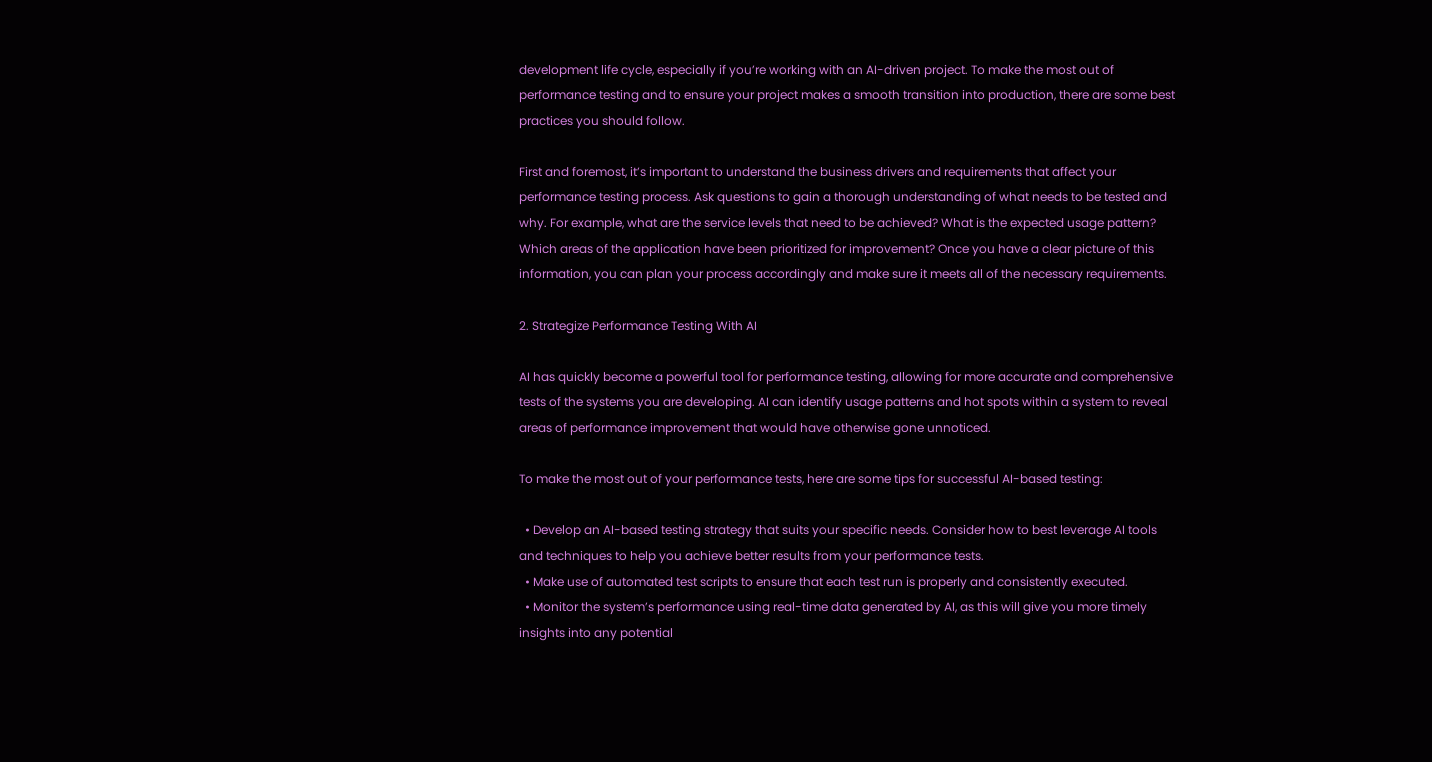development life cycle, especially if you’re working with an AI-driven project. To make the most out of performance testing and to ensure your project makes a smooth transition into production, there are some best practices you should follow.

First and foremost, it’s important to understand the business drivers and requirements that affect your performance testing process. Ask questions to gain a thorough understanding of what needs to be tested and why. For example, what are the service levels that need to be achieved? What is the expected usage pattern? Which areas of the application have been prioritized for improvement? Once you have a clear picture of this information, you can plan your process accordingly and make sure it meets all of the necessary requirements.

2. Strategize Performance Testing With AI

AI has quickly become a powerful tool for performance testing, allowing for more accurate and comprehensive tests of the systems you are developing. AI can identify usage patterns and hot spots within a system to reveal areas of performance improvement that would have otherwise gone unnoticed.

To make the most out of your performance tests, here are some tips for successful AI-based testing:

  • Develop an AI-based testing strategy that suits your specific needs. Consider how to best leverage AI tools and techniques to help you achieve better results from your performance tests.
  • Make use of automated test scripts to ensure that each test run is properly and consistently executed.
  • Monitor the system’s performance using real-time data generated by AI, as this will give you more timely insights into any potential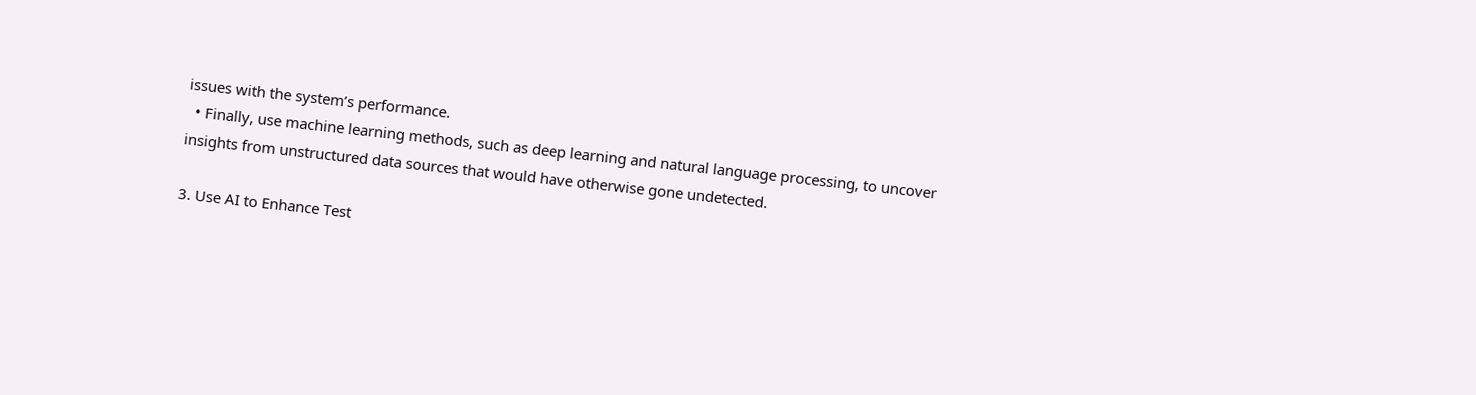issues with the system’s performance.
  • Finally, use machine learning methods, such as deep learning and natural language processing, to uncover insights from unstructured data sources that would have otherwise gone undetected.

3. Use AI to Enhance Test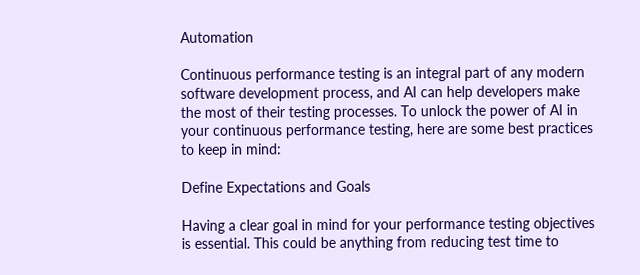Automation

Continuous performance testing is an integral part of any modern software development process, and AI can help developers make the most of their testing processes. To unlock the power of AI in your continuous performance testing, here are some best practices to keep in mind:

Define Expectations and Goals

Having a clear goal in mind for your performance testing objectives is essential. This could be anything from reducing test time to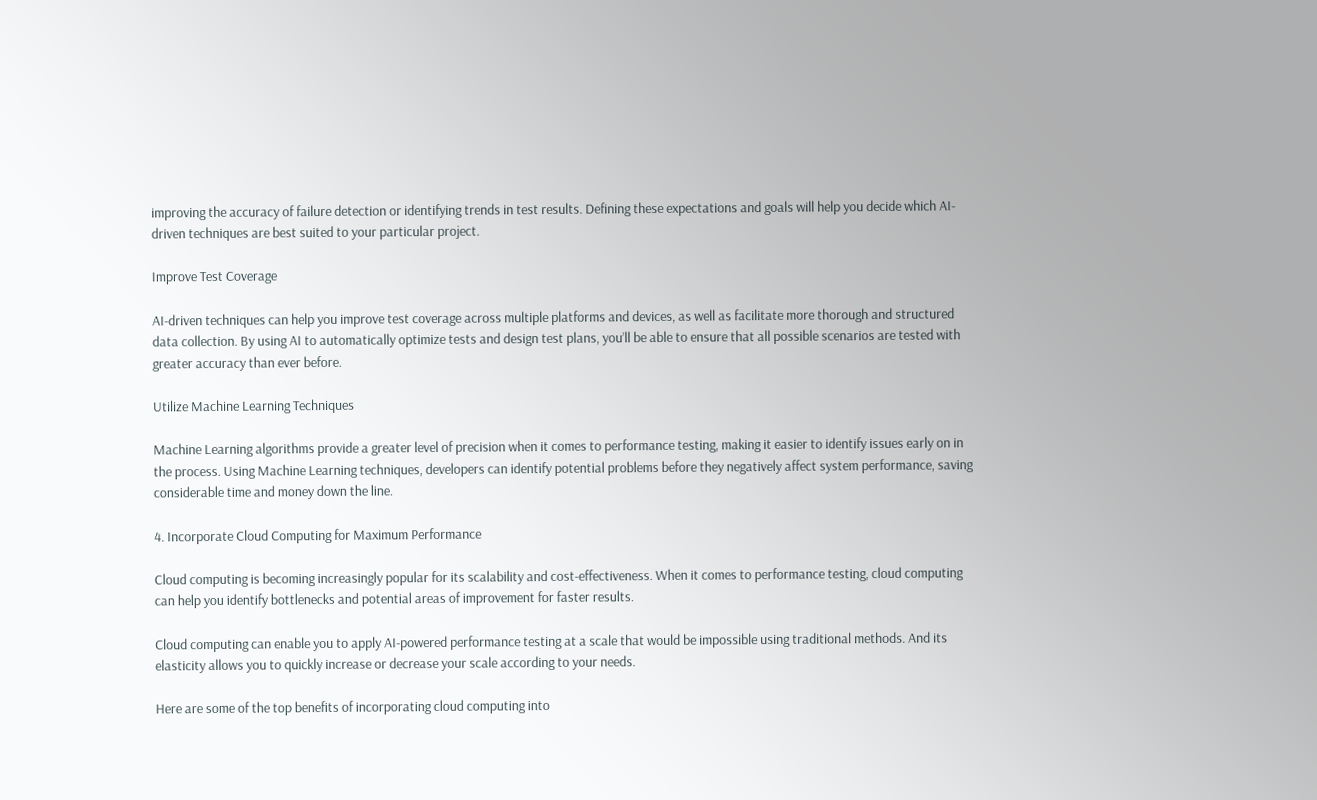improving the accuracy of failure detection or identifying trends in test results. Defining these expectations and goals will help you decide which AI-driven techniques are best suited to your particular project.

Improve Test Coverage

AI-driven techniques can help you improve test coverage across multiple platforms and devices, as well as facilitate more thorough and structured data collection. By using AI to automatically optimize tests and design test plans, you’ll be able to ensure that all possible scenarios are tested with greater accuracy than ever before.

Utilize Machine Learning Techniques

Machine Learning algorithms provide a greater level of precision when it comes to performance testing, making it easier to identify issues early on in the process. Using Machine Learning techniques, developers can identify potential problems before they negatively affect system performance, saving considerable time and money down the line.

4. Incorporate Cloud Computing for Maximum Performance

Cloud computing is becoming increasingly popular for its scalability and cost-effectiveness. When it comes to performance testing, cloud computing can help you identify bottlenecks and potential areas of improvement for faster results.

Cloud computing can enable you to apply AI-powered performance testing at a scale that would be impossible using traditional methods. And its elasticity allows you to quickly increase or decrease your scale according to your needs.

Here are some of the top benefits of incorporating cloud computing into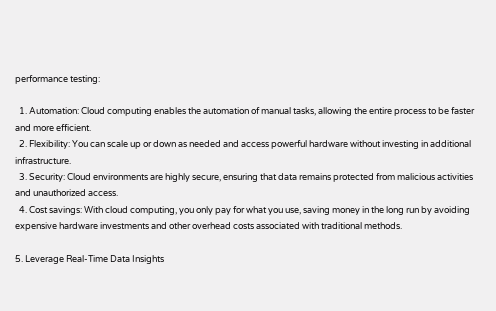performance testing:

  1. Automation: Cloud computing enables the automation of manual tasks, allowing the entire process to be faster and more efficient.
  2. Flexibility: You can scale up or down as needed and access powerful hardware without investing in additional infrastructure.
  3. Security: Cloud environments are highly secure, ensuring that data remains protected from malicious activities and unauthorized access.
  4. Cost savings: With cloud computing, you only pay for what you use, saving money in the long run by avoiding expensive hardware investments and other overhead costs associated with traditional methods.

5. Leverage Real-Time Data Insights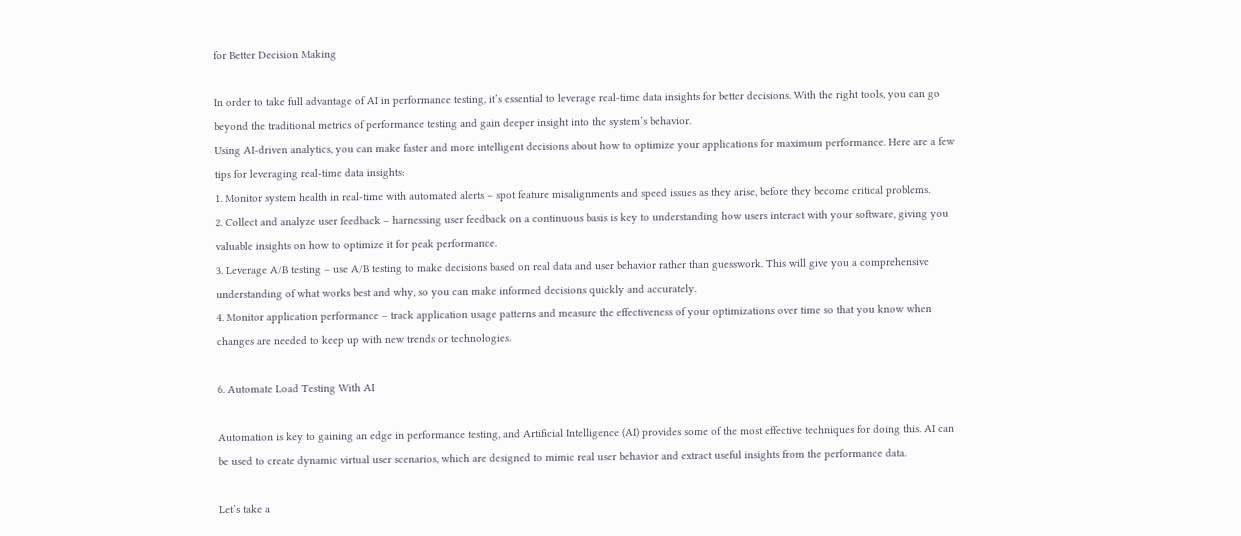for Better Decision Making

In order to take full advantage of AI in performance testing, it’s essential to leverage real-time data insights for better decisions. With the right tools, you can go beyond the traditional metrics of performance testing and gain deeper insight into the system’s behavior.
Using AI-driven analytics, you can make faster and more intelligent decisions about how to optimize your applications for maximum performance. Here are a few tips for leveraging real-time data insights:
1. Monitor system health in real-time with automated alerts – spot feature misalignments and speed issues as they arise, before they become critical problems.
2. Collect and analyze user feedback – harnessing user feedback on a continuous basis is key to understanding how users interact with your software, giving you valuable insights on how to optimize it for peak performance.
3. Leverage A/B testing – use A/B testing to make decisions based on real data and user behavior rather than guesswork. This will give you a comprehensive understanding of what works best and why, so you can make informed decisions quickly and accurately.
4. Monitor application performance – track application usage patterns and measure the effectiveness of your optimizations over time so that you know when changes are needed to keep up with new trends or technologies.

6. Automate Load Testing With AI

Automation is key to gaining an edge in performance testing, and Artificial Intelligence (AI) provides some of the most effective techniques for doing this. AI can be used to create dynamic virtual user scenarios, which are designed to mimic real user behavior and extract useful insights from the performance data.

Let’s take a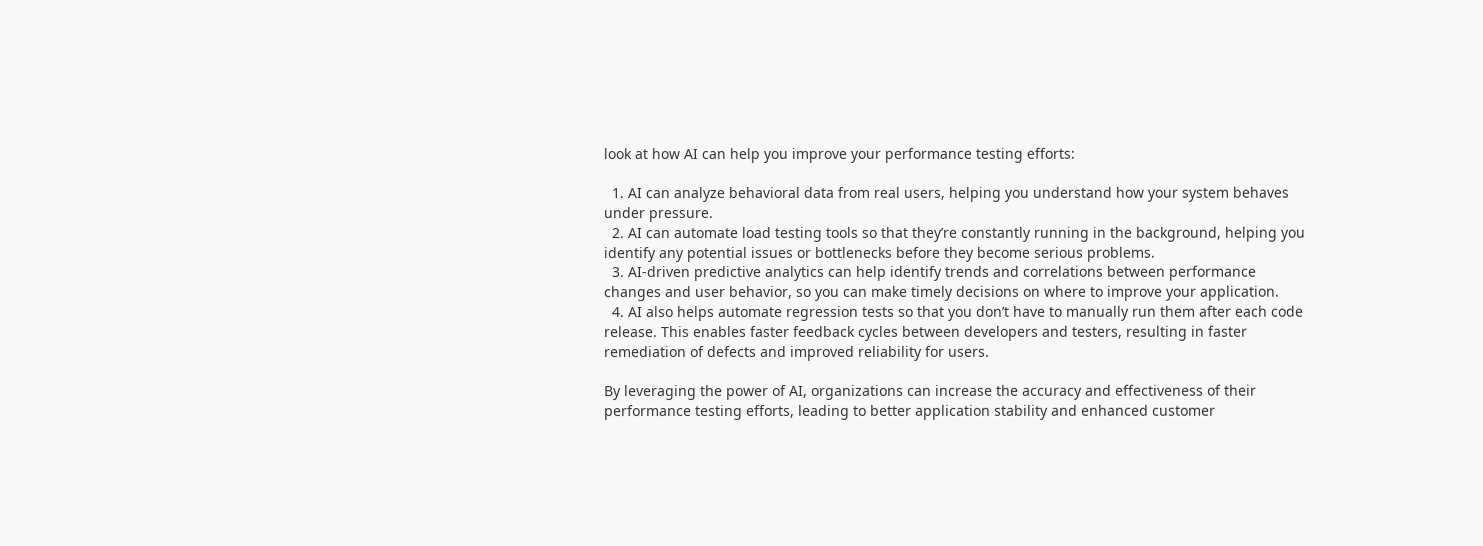look at how AI can help you improve your performance testing efforts:

  1. AI can analyze behavioral data from real users, helping you understand how your system behaves under pressure.
  2. AI can automate load testing tools so that they’re constantly running in the background, helping you identify any potential issues or bottlenecks before they become serious problems.
  3. AI-driven predictive analytics can help identify trends and correlations between performance changes and user behavior, so you can make timely decisions on where to improve your application.
  4. AI also helps automate regression tests so that you don’t have to manually run them after each code release. This enables faster feedback cycles between developers and testers, resulting in faster remediation of defects and improved reliability for users.

By leveraging the power of AI, organizations can increase the accuracy and effectiveness of their performance testing efforts, leading to better application stability and enhanced customer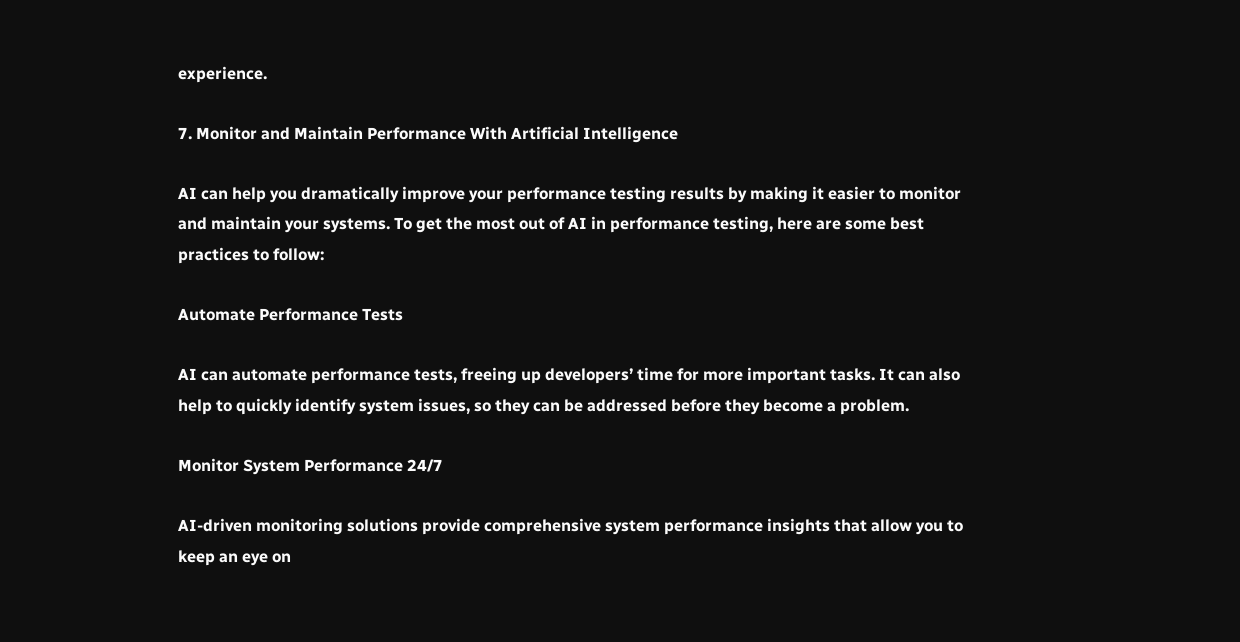experience.

7. Monitor and Maintain Performance With Artificial Intelligence

AI can help you dramatically improve your performance testing results by making it easier to monitor and maintain your systems. To get the most out of AI in performance testing, here are some best practices to follow:

Automate Performance Tests

AI can automate performance tests, freeing up developers’ time for more important tasks. It can also help to quickly identify system issues, so they can be addressed before they become a problem.

Monitor System Performance 24/7

AI-driven monitoring solutions provide comprehensive system performance insights that allow you to keep an eye on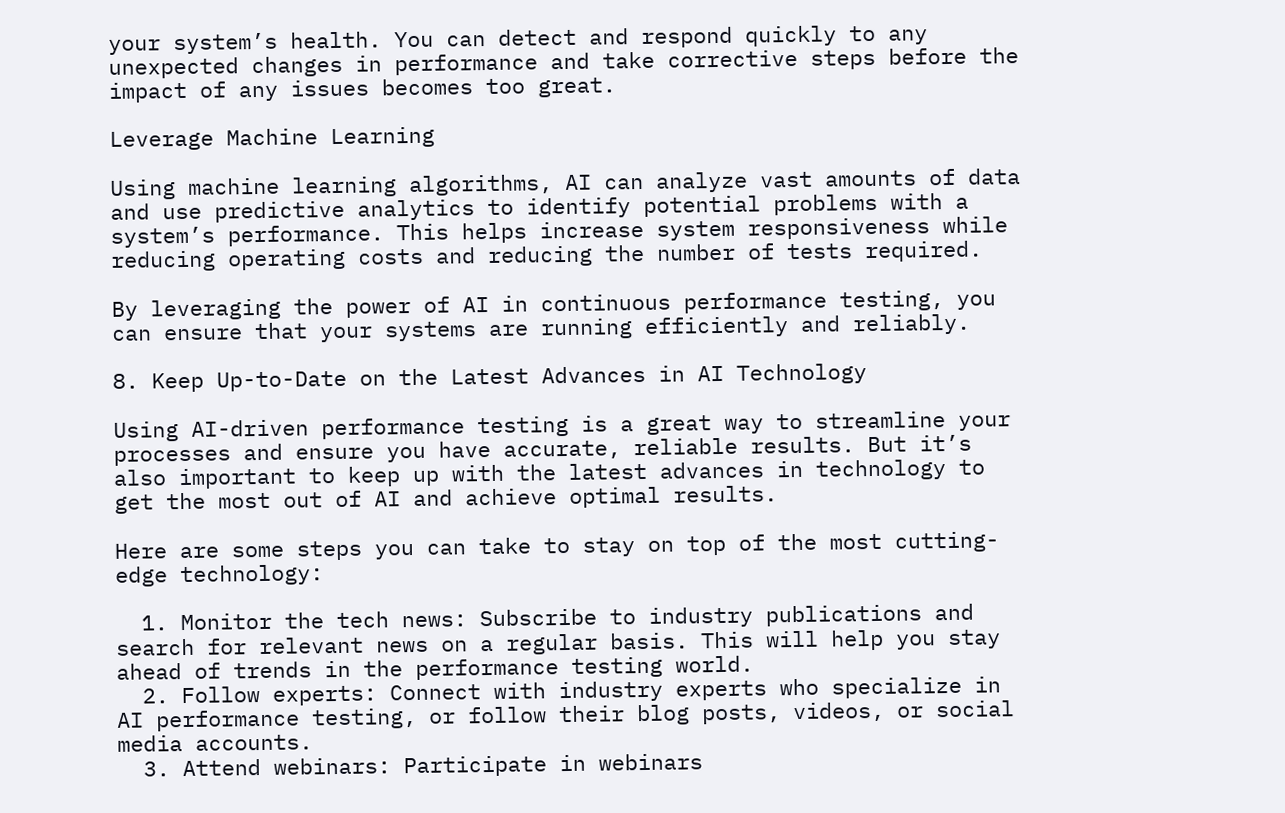your system’s health. You can detect and respond quickly to any unexpected changes in performance and take corrective steps before the impact of any issues becomes too great.

Leverage Machine Learning

Using machine learning algorithms, AI can analyze vast amounts of data and use predictive analytics to identify potential problems with a system’s performance. This helps increase system responsiveness while reducing operating costs and reducing the number of tests required.

By leveraging the power of AI in continuous performance testing, you can ensure that your systems are running efficiently and reliably.

8. Keep Up-to-Date on the Latest Advances in AI Technology

Using AI-driven performance testing is a great way to streamline your processes and ensure you have accurate, reliable results. But it’s also important to keep up with the latest advances in technology to get the most out of AI and achieve optimal results.

Here are some steps you can take to stay on top of the most cutting-edge technology:

  1. Monitor the tech news: Subscribe to industry publications and search for relevant news on a regular basis. This will help you stay ahead of trends in the performance testing world.
  2. Follow experts: Connect with industry experts who specialize in AI performance testing, or follow their blog posts, videos, or social media accounts.
  3. Attend webinars: Participate in webinars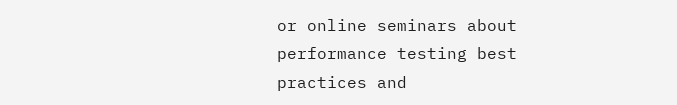or online seminars about performance testing best practices and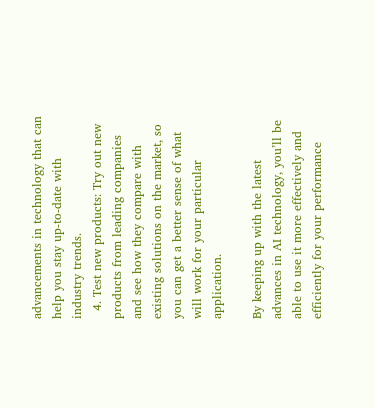advancements in technology that can help you stay up-to-date with industry trends.
  4. Test new products: Try out new products from leading companies and see how they compare with existing solutions on the market, so you can get a better sense of what will work for your particular application.

By keeping up with the latest advances in AI technology, you’ll be able to use it more effectively and efficiently for your performance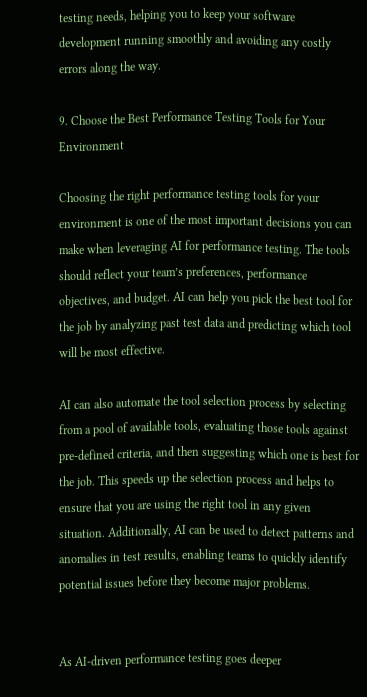testing needs, helping you to keep your software development running smoothly and avoiding any costly errors along the way.

9. Choose the Best Performance Testing Tools for Your Environment

Choosing the right performance testing tools for your environment is one of the most important decisions you can make when leveraging AI for performance testing. The tools should reflect your team’s preferences, performance objectives, and budget. AI can help you pick the best tool for the job by analyzing past test data and predicting which tool will be most effective.

AI can also automate the tool selection process by selecting from a pool of available tools, evaluating those tools against pre-defined criteria, and then suggesting which one is best for the job. This speeds up the selection process and helps to ensure that you are using the right tool in any given situation. Additionally, AI can be used to detect patterns and anomalies in test results, enabling teams to quickly identify potential issues before they become major problems.


As AI-driven performance testing goes deeper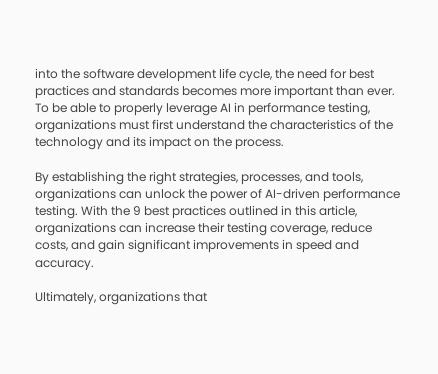into the software development life cycle, the need for best practices and standards becomes more important than ever. To be able to properly leverage AI in performance testing, organizations must first understand the characteristics of the technology and its impact on the process.

By establishing the right strategies, processes, and tools, organizations can unlock the power of AI-driven performance testing. With the 9 best practices outlined in this article, organizations can increase their testing coverage, reduce costs, and gain significant improvements in speed and accuracy.

Ultimately, organizations that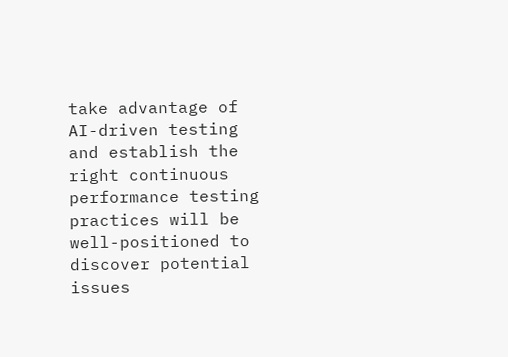take advantage of AI-driven testing and establish the right continuous performance testing practices will be well-positioned to discover potential issues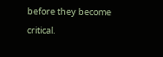before they become critical.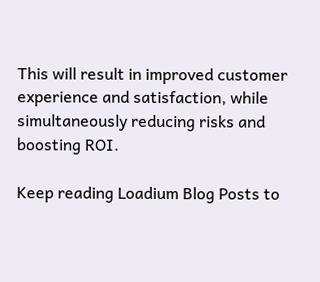This will result in improved customer experience and satisfaction, while simultaneously reducing risks and boosting ROI.

Keep reading Loadium Blog Posts to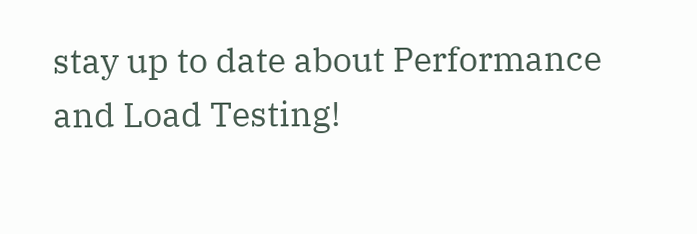stay up to date about Performance and Load Testing!